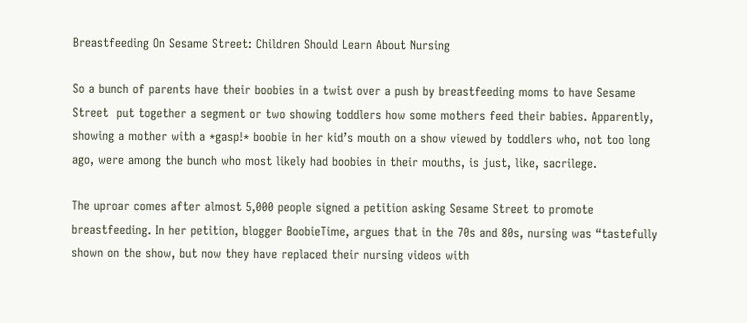Breastfeeding On Sesame Street: Children Should Learn About Nursing

So a bunch of parents have their boobies in a twist over a push by breastfeeding moms to have Sesame Street  put together a segment or two showing toddlers how some mothers feed their babies. Apparently, showing a mother with a *gasp!* boobie in her kid’s mouth on a show viewed by toddlers who, not too long ago, were among the bunch who most likely had boobies in their mouths, is just, like, sacrilege.

The uproar comes after almost 5,000 people signed a petition asking Sesame Street to promote breastfeeding. In her petition, blogger BoobieTime, argues that in the 70s and 80s, nursing was “tastefully shown on the show, but now they have replaced their nursing videos with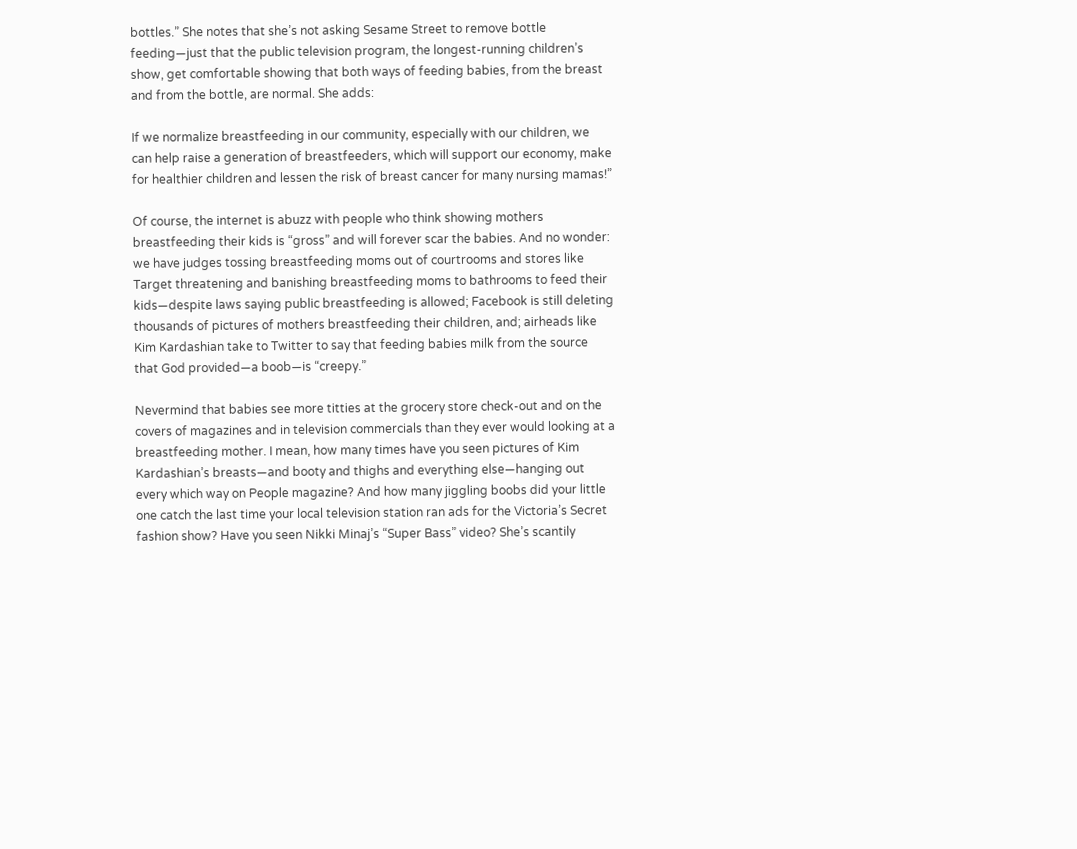bottles.” She notes that she’s not asking Sesame Street to remove bottle feeding—just that the public television program, the longest-running children’s show, get comfortable showing that both ways of feeding babies, from the breast and from the bottle, are normal. She adds:

If we normalize breastfeeding in our community, especially with our children, we can help raise a generation of breastfeeders, which will support our economy, make for healthier children and lessen the risk of breast cancer for many nursing mamas!”

Of course, the internet is abuzz with people who think showing mothers breastfeeding their kids is “gross” and will forever scar the babies. And no wonder: we have judges tossing breastfeeding moms out of courtrooms and stores like Target threatening and banishing breastfeeding moms to bathrooms to feed their kids—despite laws saying public breastfeeding is allowed; Facebook is still deleting thousands of pictures of mothers breastfeeding their children, and; airheads like Kim Kardashian take to Twitter to say that feeding babies milk from the source that God provided—a boob—is “creepy.”

Nevermind that babies see more titties at the grocery store check-out and on the covers of magazines and in television commercials than they ever would looking at a breastfeeding mother. I mean, how many times have you seen pictures of Kim Kardashian’s breasts—and booty and thighs and everything else—hanging out every which way on People magazine? And how many jiggling boobs did your little one catch the last time your local television station ran ads for the Victoria’s Secret fashion show? Have you seen Nikki Minaj’s “Super Bass” video? She’s scantily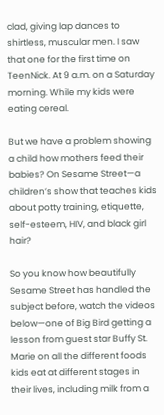clad, giving lap dances to shirtless, muscular men. I saw that one for the first time on TeenNick. At 9 a.m. on a Saturday morning. While my kids were eating cereal.

But we have a problem showing a child how mothers feed their babies? On Sesame Street—a children’s show that teaches kids about potty training, etiquette, self-esteem, HIV, and black girl hair?

So you know how beautifully Sesame Street has handled the subject before, watch the videos below—one of Big Bird getting a lesson from guest star Buffy St. Marie on all the different foods kids eat at different stages in their lives, including milk from a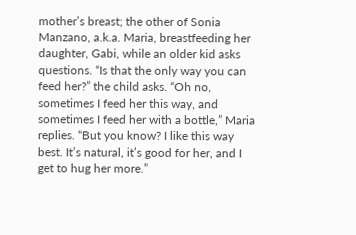mother’s breast; the other of Sonia Manzano, a.k.a. Maria, breastfeeding her daughter, Gabi, while an older kid asks questions. “Is that the only way you can feed her?” the child asks. “Oh no, sometimes I feed her this way, and sometimes I feed her with a bottle,” Maria replies. “But you know? I like this way best. It’s natural, it’s good for her, and I get to hug her more.”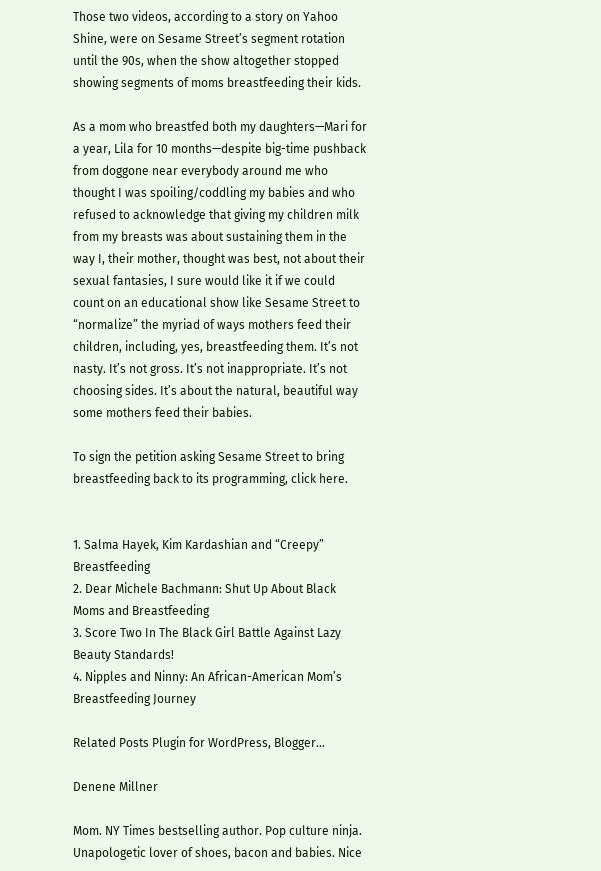Those two videos, according to a story on Yahoo Shine, were on Sesame Street’s segment rotation until the 90s, when the show altogether stopped showing segments of moms breastfeeding their kids.

As a mom who breastfed both my daughters—Mari for a year, Lila for 10 months—despite big-time pushback from doggone near everybody around me who thought I was spoiling/coddling my babies and who refused to acknowledge that giving my children milk from my breasts was about sustaining them in the way I, their mother, thought was best, not about their sexual fantasies, I sure would like it if we could count on an educational show like Sesame Street to “normalize” the myriad of ways mothers feed their children, including, yes, breastfeeding them. It’s not nasty. It’s not gross. It’s not inappropriate. It’s not choosing sides. It’s about the natural, beautiful way some mothers feed their babies.

To sign the petition asking Sesame Street to bring breastfeeding back to its programming, click here.


1. Salma Hayek, Kim Kardashian and “Creepy” Breastfeeding
2. Dear Michele Bachmann: Shut Up About Black Moms and Breastfeeding
3. Score Two In The Black Girl Battle Against Lazy Beauty Standards!
4. Nipples and Ninny: An African-American Mom’s Breastfeeding Journey

Related Posts Plugin for WordPress, Blogger...

Denene Millner

Mom. NY Times bestselling author. Pop culture ninja. Unapologetic lover of shoes, bacon and babies. Nice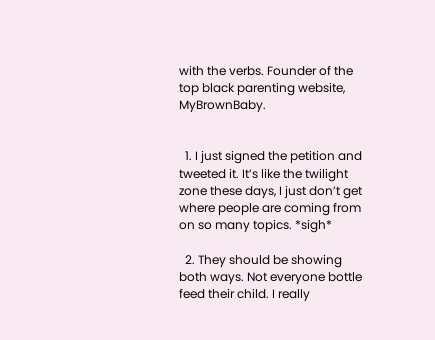with the verbs. Founder of the top black parenting website, MyBrownBaby.


  1. I just signed the petition and tweeted it. It’s like the twilight zone these days, I just don’t get where people are coming from on so many topics. *sigh*

  2. They should be showing both ways. Not everyone bottle feed their child. I really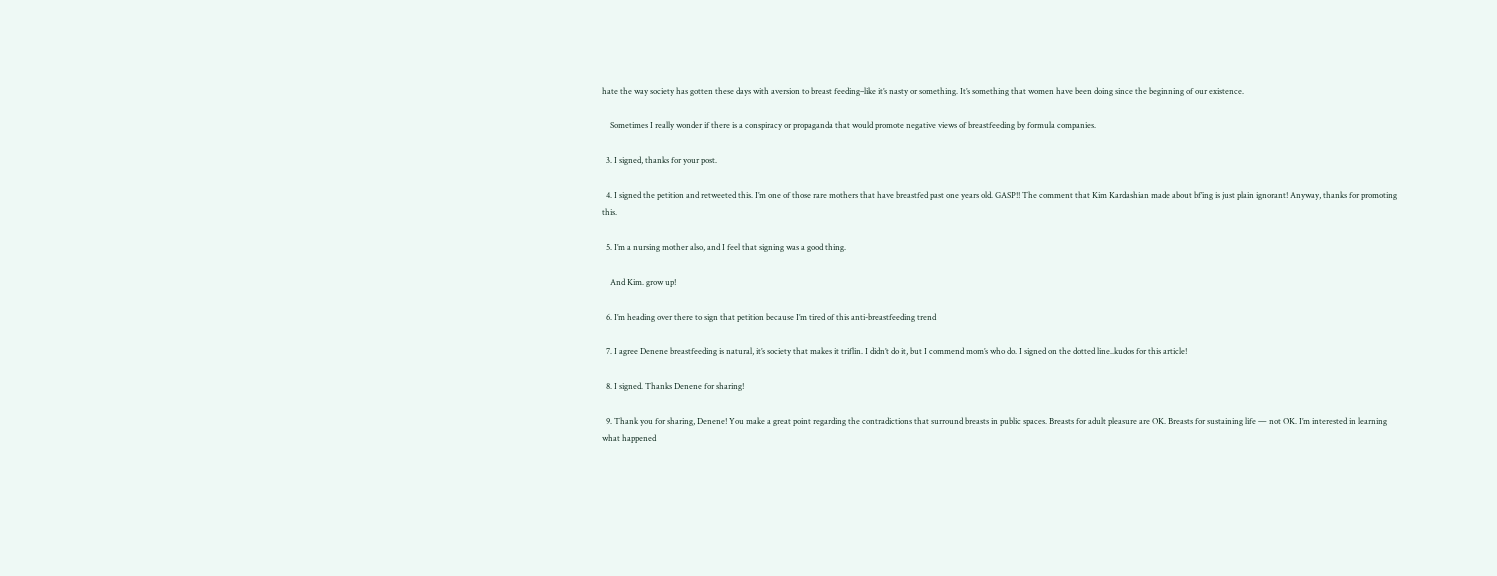hate the way society has gotten these days with aversion to breast feeding–like it’s nasty or something. It’s something that women have been doing since the beginning of our existence.

    Sometimes I really wonder if there is a conspiracy or propaganda that would promote negative views of breastfeeding by formula companies.

  3. I signed, thanks for your post.

  4. I signed the petition and retweeted this. I’m one of those rare mothers that have breastfed past one years old. GASP!! The comment that Kim Kardashian made about bf’ing is just plain ignorant! Anyway, thanks for promoting this.

  5. I’m a nursing mother also, and I feel that signing was a good thing.

    And Kim. grow up!

  6. I’m heading over there to sign that petition because I’m tired of this anti-breastfeeding trend

  7. I agree Denene breastfeeding is natural, it’s society that makes it triflin. I didn’t do it, but I commend mom’s who do. I signed on the dotted line..kudos for this article!

  8. I signed. Thanks Denene for sharing!

  9. Thank you for sharing, Denene! You make a great point regarding the contradictions that surround breasts in public spaces. Breasts for adult pleasure are OK. Breasts for sustaining life — not OK. I’m interested in learning what happened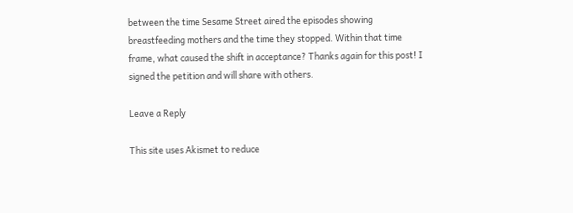between the time Sesame Street aired the episodes showing breastfeeding mothers and the time they stopped. Within that time frame, what caused the shift in acceptance? Thanks again for this post! I signed the petition and will share with others.

Leave a Reply

This site uses Akismet to reduce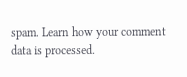spam. Learn how your comment data is processed.